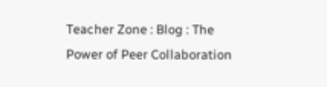Teacher Zone : Blog : The Power of Peer Collaboration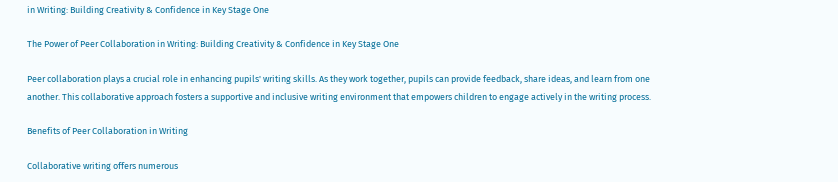in Writing: Building Creativity & Confidence in Key Stage One

The Power of Peer Collaboration in Writing: Building Creativity & Confidence in Key Stage One

Peer collaboration plays a crucial role in enhancing pupils' writing skills. As they work together, pupils can provide feedback, share ideas, and learn from one another. This collaborative approach fosters a supportive and inclusive writing environment that empowers children to engage actively in the writing process.

Benefits of Peer Collaboration in Writing

Collaborative writing offers numerous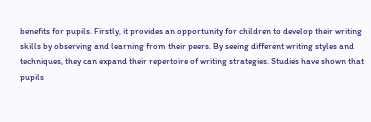benefits for pupils. Firstly, it provides an opportunity for children to develop their writing skills by observing and learning from their peers. By seeing different writing styles and techniques, they can expand their repertoire of writing strategies. Studies have shown that pupils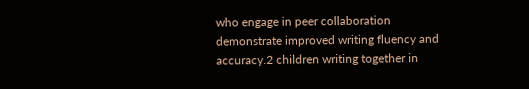who engage in peer collaboration demonstrate improved writing fluency and accuracy.2 children writing together in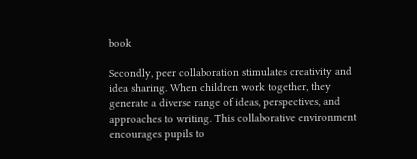book

Secondly, peer collaboration stimulates creativity and idea sharing. When children work together, they generate a diverse range of ideas, perspectives, and approaches to writing. This collaborative environment encourages pupils to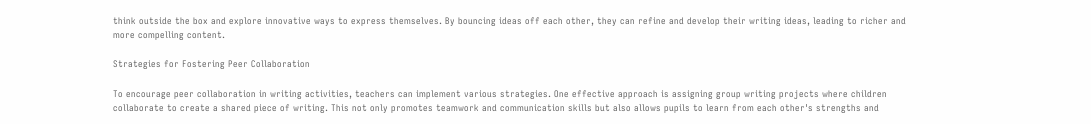think outside the box and explore innovative ways to express themselves. By bouncing ideas off each other, they can refine and develop their writing ideas, leading to richer and more compelling content.

Strategies for Fostering Peer Collaboration

To encourage peer collaboration in writing activities, teachers can implement various strategies. One effective approach is assigning group writing projects where children collaborate to create a shared piece of writing. This not only promotes teamwork and communication skills but also allows pupils to learn from each other's strengths and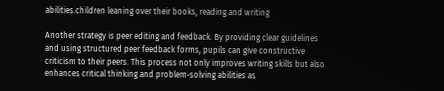abilities.children leaning over their books, reading and writing

Another strategy is peer editing and feedback. By providing clear guidelines and using structured peer feedback forms, pupils can give constructive criticism to their peers. This process not only improves writing skills but also enhances critical thinking and problem-solving abilities as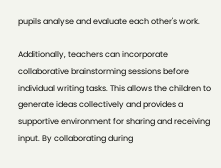pupils analyse and evaluate each other's work.

Additionally, teachers can incorporate collaborative brainstorming sessions before individual writing tasks. This allows the children to generate ideas collectively and provides a supportive environment for sharing and receiving input. By collaborating during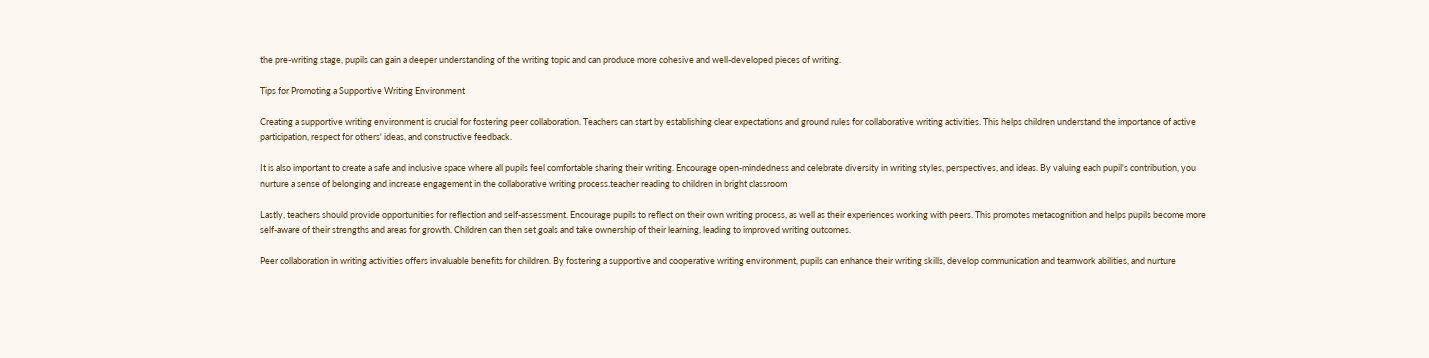the pre-writing stage, pupils can gain a deeper understanding of the writing topic and can produce more cohesive and well-developed pieces of writing.

Tips for Promoting a Supportive Writing Environment

Creating a supportive writing environment is crucial for fostering peer collaboration. Teachers can start by establishing clear expectations and ground rules for collaborative writing activities. This helps children understand the importance of active participation, respect for others' ideas, and constructive feedback.

It is also important to create a safe and inclusive space where all pupils feel comfortable sharing their writing. Encourage open-mindedness and celebrate diversity in writing styles, perspectives, and ideas. By valuing each pupil's contribution, you nurture a sense of belonging and increase engagement in the collaborative writing process.teacher reading to children in bright classroom

Lastly, teachers should provide opportunities for reflection and self-assessment. Encourage pupils to reflect on their own writing process, as well as their experiences working with peers. This promotes metacognition and helps pupils become more self-aware of their strengths and areas for growth. Children can then set goals and take ownership of their learning, leading to improved writing outcomes.

Peer collaboration in writing activities offers invaluable benefits for children. By fostering a supportive and cooperative writing environment, pupils can enhance their writing skills, develop communication and teamwork abilities, and nurture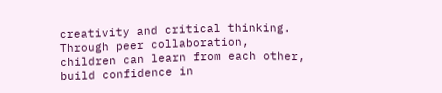creativity and critical thinking. Through peer collaboration, children can learn from each other, build confidence in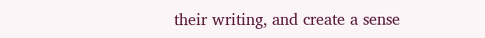their writing, and create a sense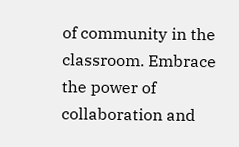of community in the classroom. Embrace the power of collaboration and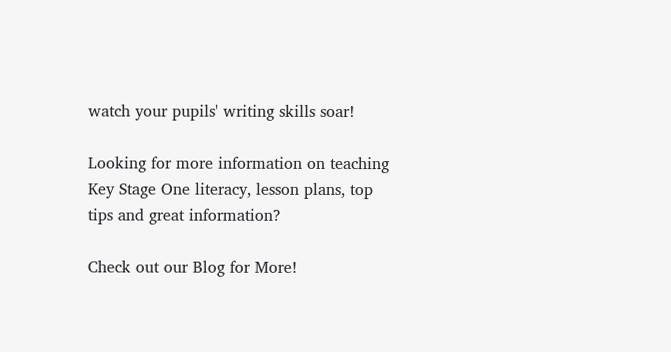watch your pupils' writing skills soar!

Looking for more information on teaching Key Stage One literacy, lesson plans, top tips and great information?

Check out our Blog for More!